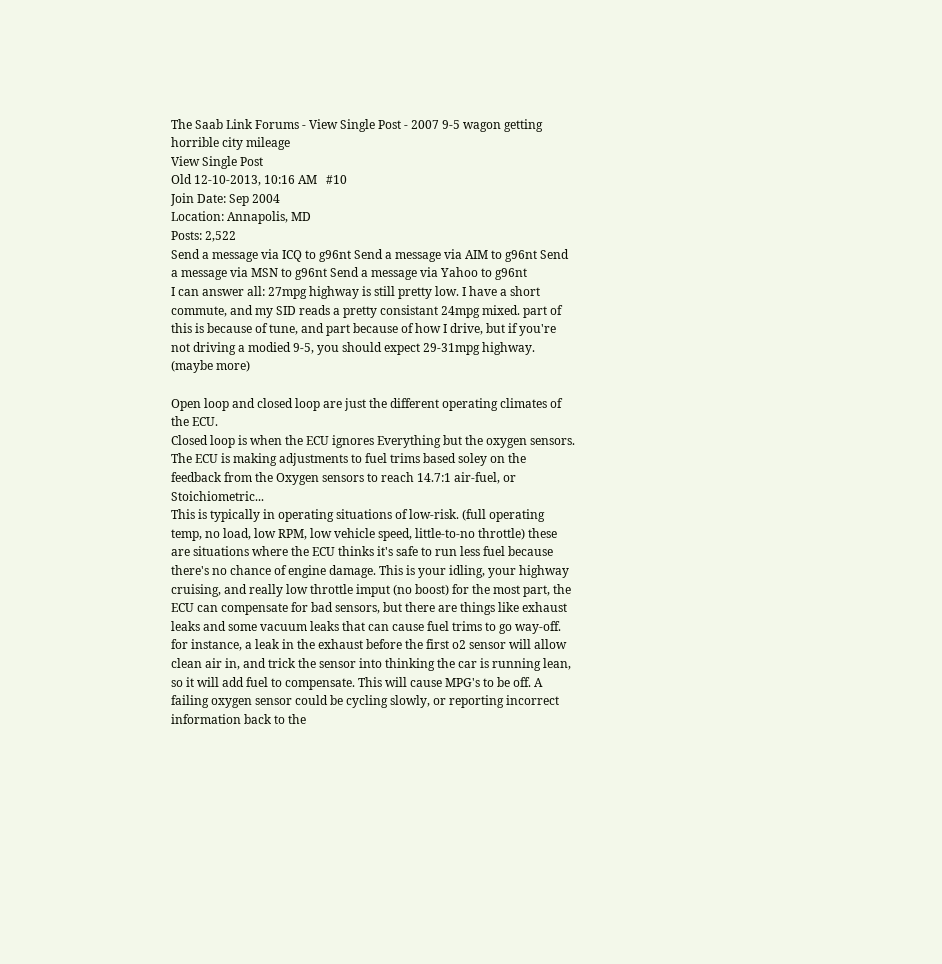The Saab Link Forums - View Single Post - 2007 9-5 wagon getting horrible city mileage
View Single Post
Old 12-10-2013, 10:16 AM   #10
Join Date: Sep 2004
Location: Annapolis, MD
Posts: 2,522
Send a message via ICQ to g96nt Send a message via AIM to g96nt Send a message via MSN to g96nt Send a message via Yahoo to g96nt
I can answer all: 27mpg highway is still pretty low. I have a short commute, and my SID reads a pretty consistant 24mpg mixed. part of this is because of tune, and part because of how I drive, but if you're not driving a modied 9-5, you should expect 29-31mpg highway. (maybe more)

Open loop and closed loop are just the different operating climates of the ECU.
Closed loop is when the ECU ignores Everything but the oxygen sensors. The ECU is making adjustments to fuel trims based soley on the feedback from the Oxygen sensors to reach 14.7:1 air-fuel, or Stoichiometric...
This is typically in operating situations of low-risk. (full operating temp, no load, low RPM, low vehicle speed, little-to-no throttle) these are situations where the ECU thinks it's safe to run less fuel because there's no chance of engine damage. This is your idling, your highway cruising, and really low throttle imput (no boost) for the most part, the ECU can compensate for bad sensors, but there are things like exhaust leaks and some vacuum leaks that can cause fuel trims to go way-off. for instance, a leak in the exhaust before the first o2 sensor will allow clean air in, and trick the sensor into thinking the car is running lean, so it will add fuel to compensate. This will cause MPG's to be off. A failing oxygen sensor could be cycling slowly, or reporting incorrect information back to the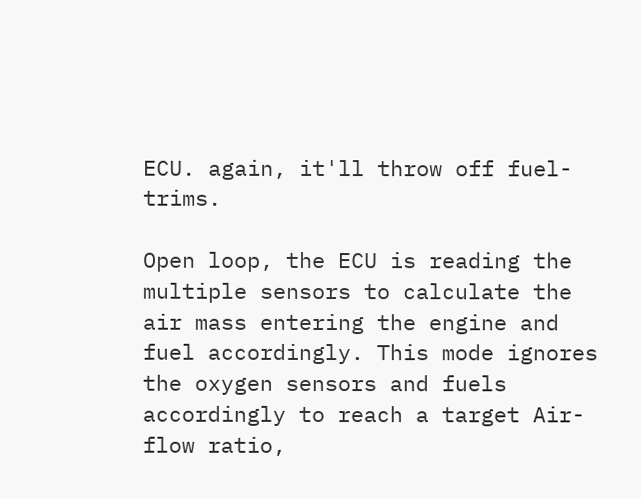ECU. again, it'll throw off fuel-trims.

Open loop, the ECU is reading the multiple sensors to calculate the air mass entering the engine and fuel accordingly. This mode ignores the oxygen sensors and fuels accordingly to reach a target Air-flow ratio,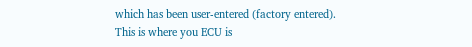which has been user-entered (factory entered).
This is where you ECU is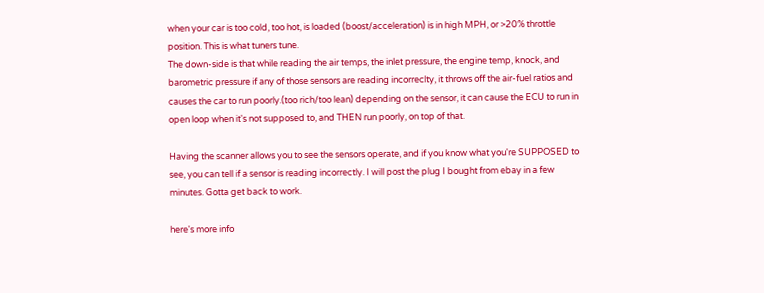when your car is too cold, too hot, is loaded (boost/acceleration) is in high MPH, or >20% throttle position. This is what tuners tune.
The down-side is that while reading the air temps, the inlet pressure, the engine temp, knock, and barometric pressure if any of those sensors are reading incorreclty, it throws off the air-fuel ratios and causes the car to run poorly.(too rich/too lean) depending on the sensor, it can cause the ECU to run in open loop when it's not supposed to, and THEN run poorly, on top of that.

Having the scanner allows you to see the sensors operate, and if you know what you're SUPPOSED to see, you can tell if a sensor is reading incorrectly. I will post the plug I bought from ebay in a few minutes. Gotta get back to work.

here's more info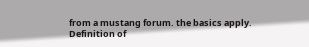from a mustang forum. the basics apply.
Definition of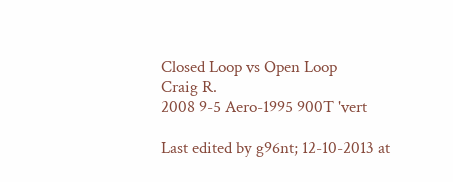Closed Loop vs Open Loop
Craig R.
2008 9-5 Aero-1995 900T 'vert

Last edited by g96nt; 12-10-2013 at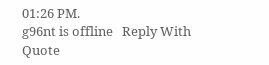01:26 PM.
g96nt is offline   Reply With Quote